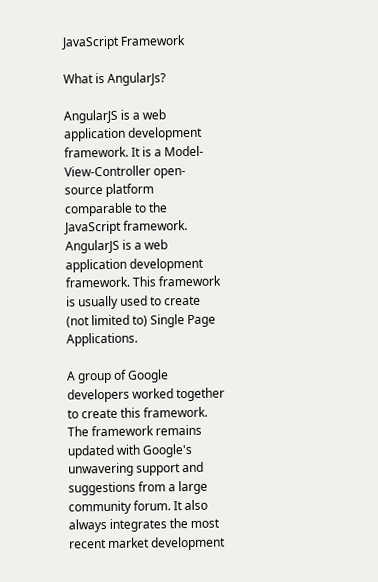JavaScript Framework

What is AngularJs?

AngularJS is a web application development framework. It is a Model-View-Controller open-source platform comparable to the JavaScript framework. AngularJS is a web application development framework. This framework is usually used to create (not limited to) Single Page Applications.

A group of Google developers worked together to create this framework. The framework remains updated with Google's unwavering support and suggestions from a large community forum. It also always integrates the most recent market development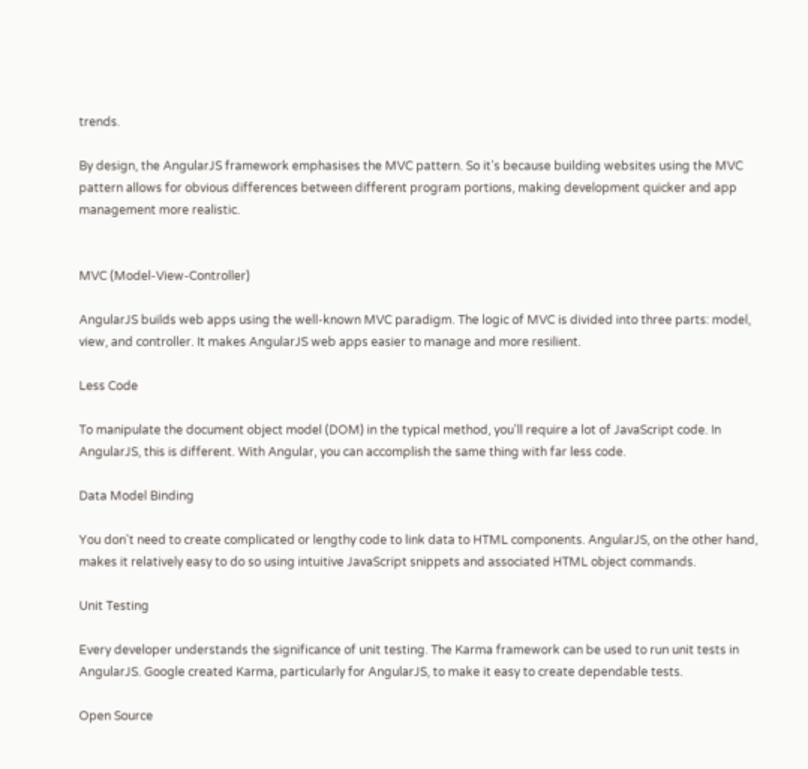trends.

By design, the AngularJS framework emphasises the MVC pattern. So it’s because building websites using the MVC pattern allows for obvious differences between different program portions, making development quicker and app management more realistic.


MVC (Model-View-Controller)

AngularJS builds web apps using the well-known MVC paradigm. The logic of MVC is divided into three parts: model, view, and controller. It makes AngularJS web apps easier to manage and more resilient.

Less Code

To manipulate the document object model (DOM) in the typical method, you'll require a lot of JavaScript code. In AngularJS, this is different. With Angular, you can accomplish the same thing with far less code.

Data Model Binding

You don't need to create complicated or lengthy code to link data to HTML components. AngularJS, on the other hand, makes it relatively easy to do so using intuitive JavaScript snippets and associated HTML object commands.

Unit Testing

Every developer understands the significance of unit testing. The Karma framework can be used to run unit tests in AngularJS. Google created Karma, particularly for AngularJS, to make it easy to create dependable tests.

Open Source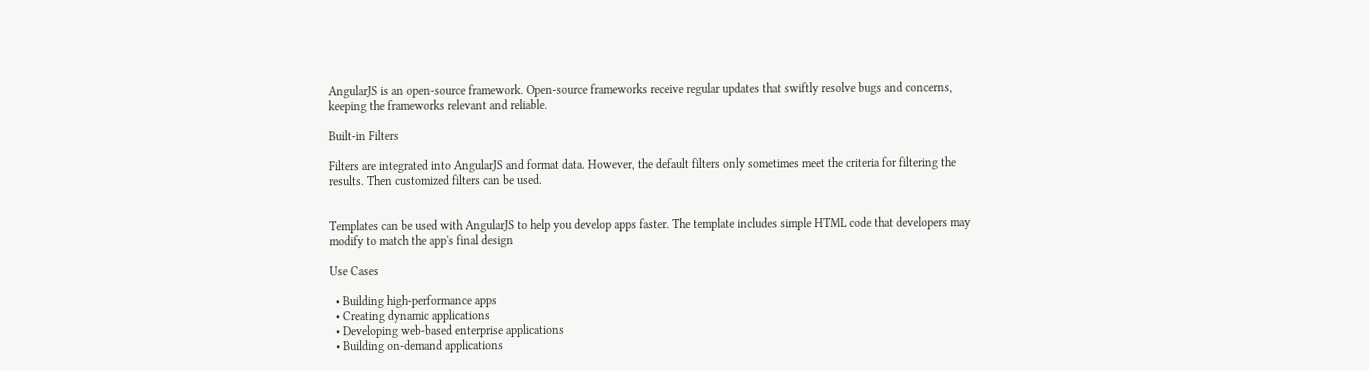AngularJS is an open-source framework. Open-source frameworks receive regular updates that swiftly resolve bugs and concerns, keeping the frameworks relevant and reliable.

Built-in Filters

Filters are integrated into AngularJS and format data. However, the default filters only sometimes meet the criteria for filtering the results. Then customized filters can be used.


Templates can be used with AngularJS to help you develop apps faster. The template includes simple HTML code that developers may modify to match the app's final design

Use Cases

  • Building high-performance apps
  • Creating dynamic applications
  • Developing web-based enterprise applications
  • Building on-demand applications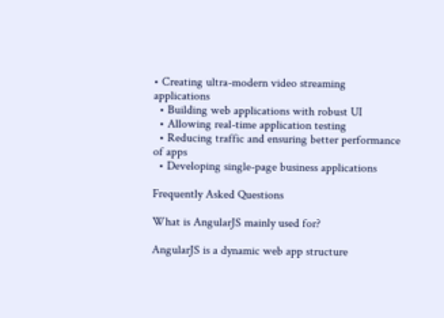• Creating ultra-modern video streaming applications
  • Building web applications with robust UI
  • Allowing real-time application testing
  • Reducing traffic and ensuring better performance of apps
  • Developing single-page business applications

Frequently Asked Questions

What is AngularJS mainly used for?

AngularJS is a dynamic web app structure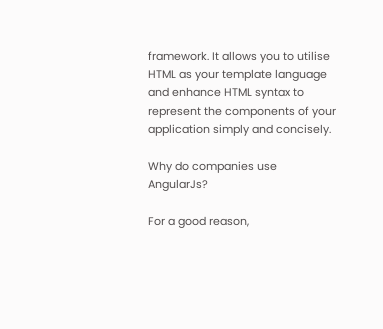framework. It allows you to utilise HTML as your template language and enhance HTML syntax to represent the components of your application simply and concisely.

Why do companies use AngularJs?

For a good reason,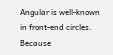Angular is well-known in front-end circles. Because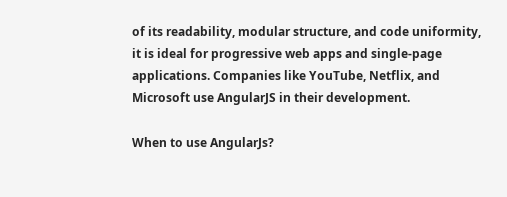of its readability, modular structure, and code uniformity, it is ideal for progressive web apps and single-page applications. Companies like YouTube, Netflix, and Microsoft use AngularJS in their development.

When to use AngularJs?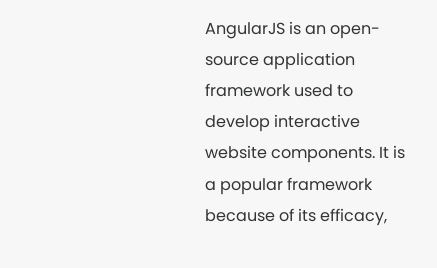AngularJS is an open-source application framework used to develop interactive website components. It is a popular framework because of its efficacy,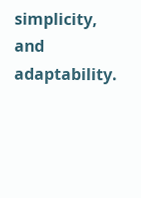simplicity, and adaptability.